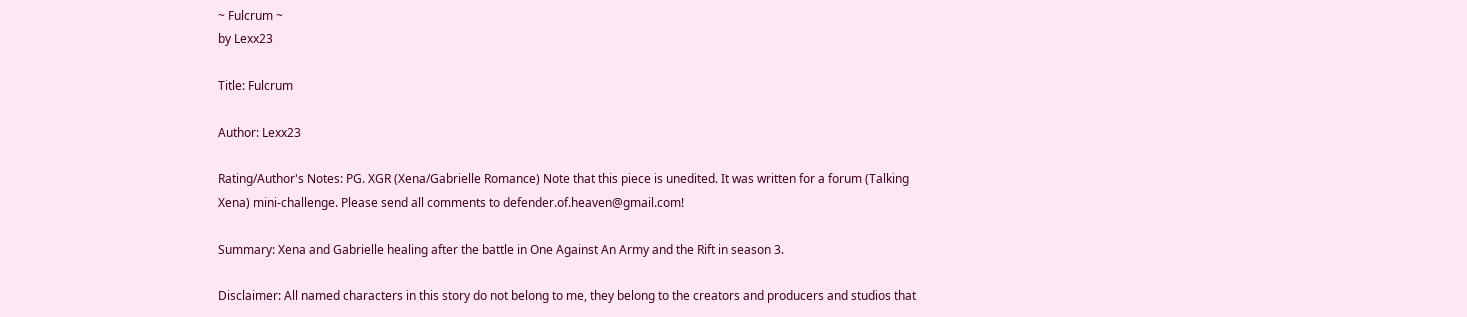~ Fulcrum ~
by Lexx23

Title: Fulcrum

Author: Lexx23

Rating/Author's Notes: PG. XGR (Xena/Gabrielle Romance) Note that this piece is unedited. It was written for a forum (Talking Xena) mini-challenge. Please send all comments to defender.of.heaven@gmail.com!

Summary: Xena and Gabrielle healing after the battle in One Against An Army and the Rift in season 3.

Disclaimer: All named characters in this story do not belong to me, they belong to the creators and producers and studios that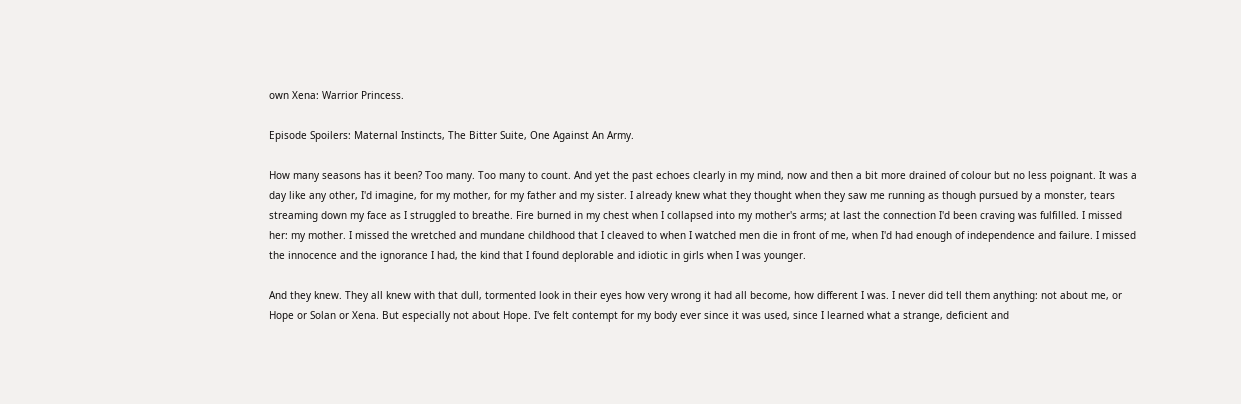own Xena: Warrior Princess.

Episode Spoilers: Maternal Instincts, The Bitter Suite, One Against An Army.

How many seasons has it been? Too many. Too many to count. And yet the past echoes clearly in my mind, now and then a bit more drained of colour but no less poignant. It was a day like any other, I'd imagine, for my mother, for my father and my sister. I already knew what they thought when they saw me running as though pursued by a monster, tears streaming down my face as I struggled to breathe. Fire burned in my chest when I collapsed into my mother's arms; at last the connection I'd been craving was fulfilled. I missed her: my mother. I missed the wretched and mundane childhood that I cleaved to when I watched men die in front of me, when I'd had enough of independence and failure. I missed the innocence and the ignorance I had, the kind that I found deplorable and idiotic in girls when I was younger.

And they knew. They all knew with that dull, tormented look in their eyes how very wrong it had all become, how different I was. I never did tell them anything: not about me, or Hope or Solan or Xena. But especially not about Hope. I've felt contempt for my body ever since it was used, since I learned what a strange, deficient and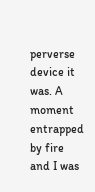perverse device it was. A moment entrapped by fire and I was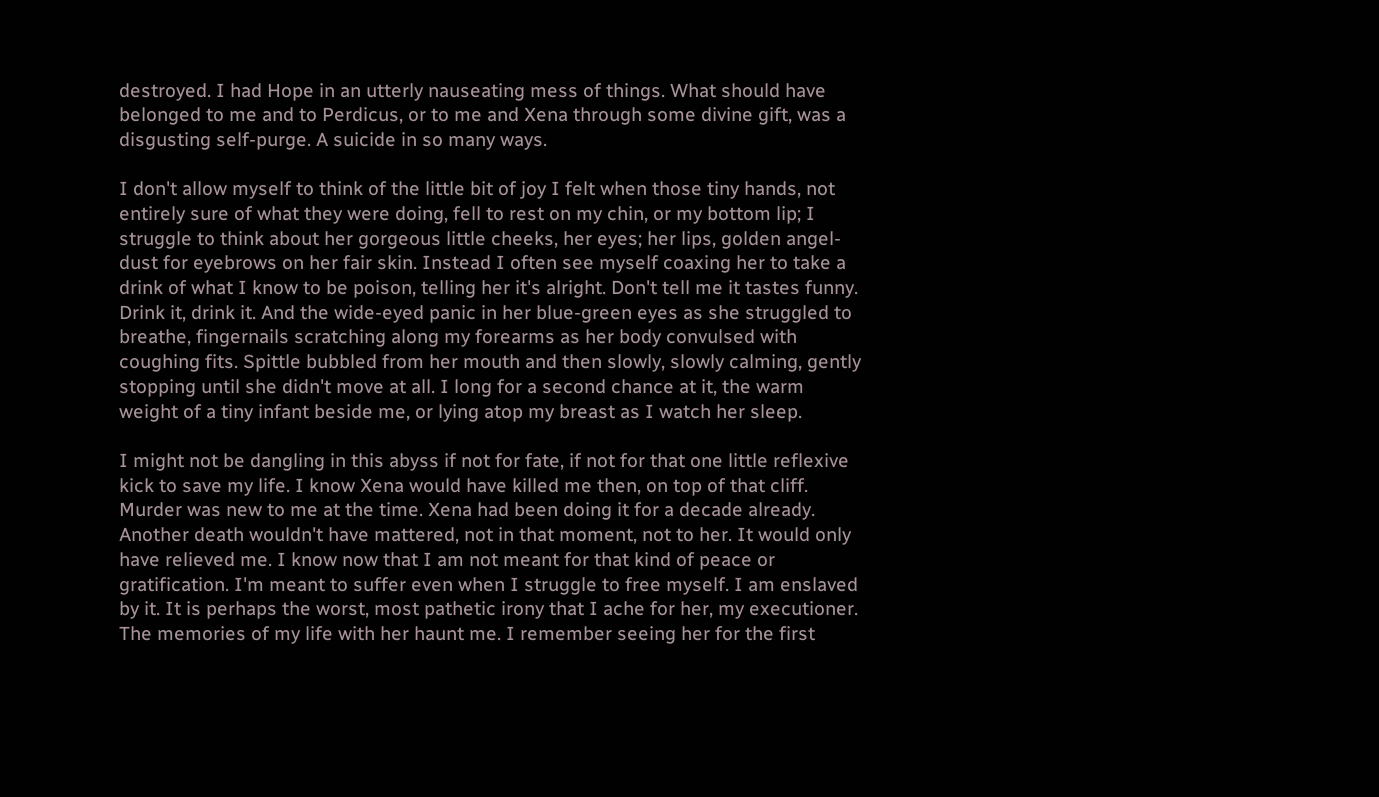destroyed. I had Hope in an utterly nauseating mess of things. What should have belonged to me and to Perdicus, or to me and Xena through some divine gift, was a disgusting self-purge. A suicide in so many ways.

I don't allow myself to think of the little bit of joy I felt when those tiny hands, not entirely sure of what they were doing, fell to rest on my chin, or my bottom lip; I struggle to think about her gorgeous little cheeks, her eyes; her lips, golden angel-dust for eyebrows on her fair skin. Instead I often see myself coaxing her to take a drink of what I know to be poison, telling her it's alright. Don't tell me it tastes funny. Drink it, drink it. And the wide-eyed panic in her blue-green eyes as she struggled to breathe, fingernails scratching along my forearms as her body convulsed with coughing fits. Spittle bubbled from her mouth and then slowly, slowly calming, gently stopping until she didn't move at all. I long for a second chance at it, the warm weight of a tiny infant beside me, or lying atop my breast as I watch her sleep.

I might not be dangling in this abyss if not for fate, if not for that one little reflexive kick to save my life. I know Xena would have killed me then, on top of that cliff. Murder was new to me at the time. Xena had been doing it for a decade already. Another death wouldn't have mattered, not in that moment, not to her. It would only have relieved me. I know now that I am not meant for that kind of peace or gratification. I'm meant to suffer even when I struggle to free myself. I am enslaved by it. It is perhaps the worst, most pathetic irony that I ache for her, my executioner. The memories of my life with her haunt me. I remember seeing her for the first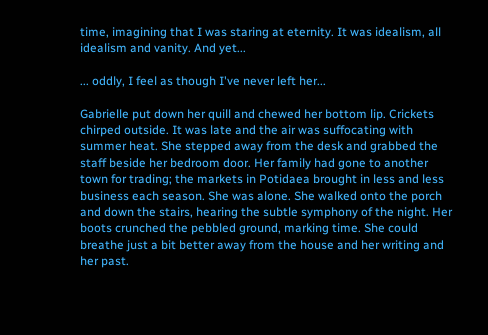time, imagining that I was staring at eternity. It was idealism, all idealism and vanity. And yet...

... oddly, I feel as though I've never left her...

Gabrielle put down her quill and chewed her bottom lip. Crickets chirped outside. It was late and the air was suffocating with summer heat. She stepped away from the desk and grabbed the staff beside her bedroom door. Her family had gone to another town for trading; the markets in Potidaea brought in less and less business each season. She was alone. She walked onto the porch and down the stairs, hearing the subtle symphony of the night. Her boots crunched the pebbled ground, marking time. She could breathe just a bit better away from the house and her writing and her past.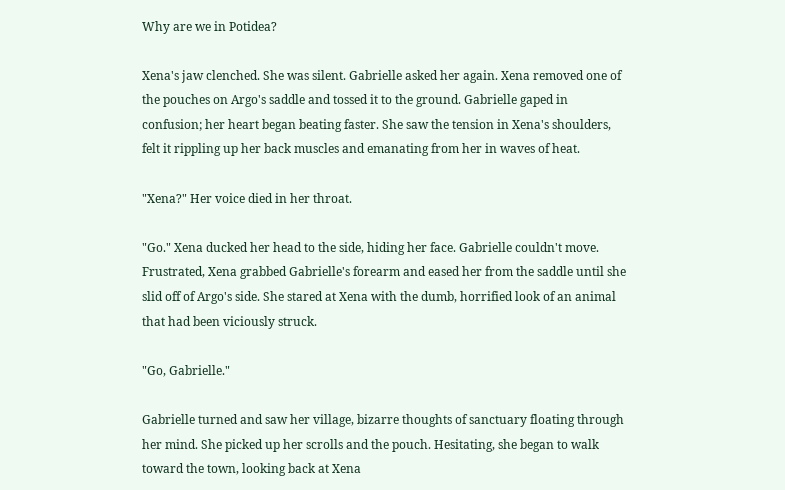Why are we in Potidea?

Xena's jaw clenched. She was silent. Gabrielle asked her again. Xena removed one of the pouches on Argo's saddle and tossed it to the ground. Gabrielle gaped in confusion; her heart began beating faster. She saw the tension in Xena's shoulders, felt it rippling up her back muscles and emanating from her in waves of heat.

"Xena?" Her voice died in her throat.

"Go." Xena ducked her head to the side, hiding her face. Gabrielle couldn't move. Frustrated, Xena grabbed Gabrielle's forearm and eased her from the saddle until she slid off of Argo's side. She stared at Xena with the dumb, horrified look of an animal that had been viciously struck.

"Go, Gabrielle."

Gabrielle turned and saw her village, bizarre thoughts of sanctuary floating through her mind. She picked up her scrolls and the pouch. Hesitating, she began to walk toward the town, looking back at Xena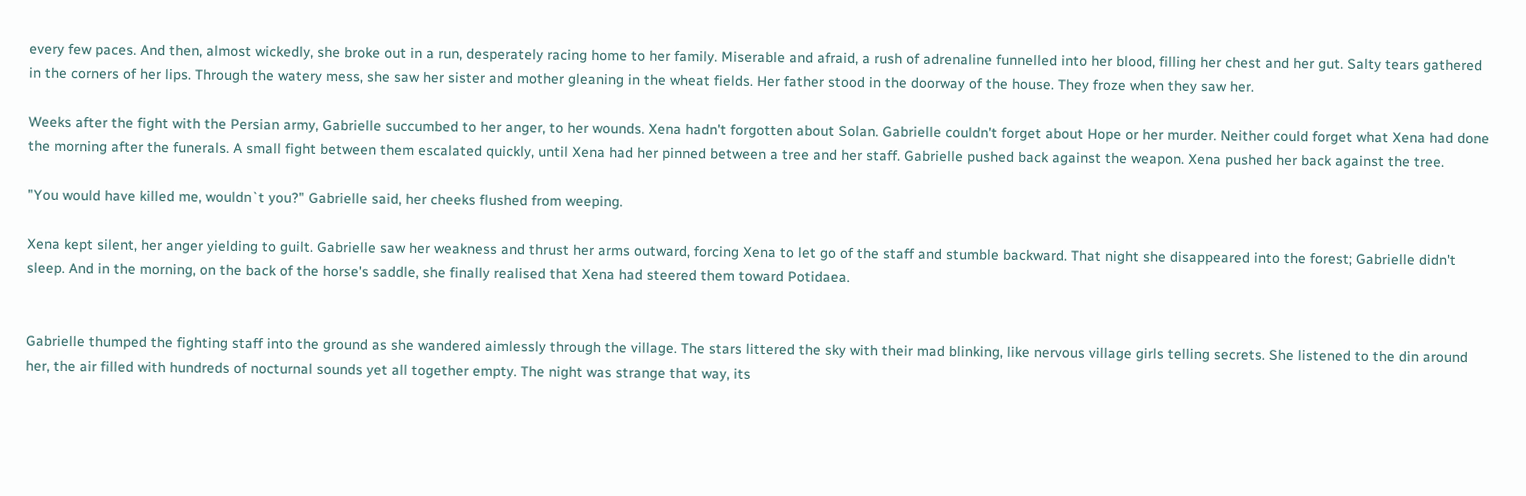every few paces. And then, almost wickedly, she broke out in a run, desperately racing home to her family. Miserable and afraid, a rush of adrenaline funnelled into her blood, filling her chest and her gut. Salty tears gathered in the corners of her lips. Through the watery mess, she saw her sister and mother gleaning in the wheat fields. Her father stood in the doorway of the house. They froze when they saw her.

Weeks after the fight with the Persian army, Gabrielle succumbed to her anger, to her wounds. Xena hadn't forgotten about Solan. Gabrielle couldn't forget about Hope or her murder. Neither could forget what Xena had done the morning after the funerals. A small fight between them escalated quickly, until Xena had her pinned between a tree and her staff. Gabrielle pushed back against the weapon. Xena pushed her back against the tree.

"You would have killed me, wouldn`t you?" Gabrielle said, her cheeks flushed from weeping.

Xena kept silent, her anger yielding to guilt. Gabrielle saw her weakness and thrust her arms outward, forcing Xena to let go of the staff and stumble backward. That night she disappeared into the forest; Gabrielle didn't sleep. And in the morning, on the back of the horse's saddle, she finally realised that Xena had steered them toward Potidaea.


Gabrielle thumped the fighting staff into the ground as she wandered aimlessly through the village. The stars littered the sky with their mad blinking, like nervous village girls telling secrets. She listened to the din around her, the air filled with hundreds of nocturnal sounds yet all together empty. The night was strange that way, its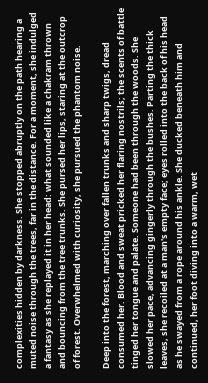complexities hidden by darkness. She stopped abruptly on the path hearing a muted noise through the trees, far in the distance. For a moment, she indulged a fantasy as she replayed it in her head: what sounded like a chakram thrown and bouncing from the tree trunks. She pursed her lips, staring at the outcrop of forest. Overwhelmed with curiosity, she pursued the phantom noise.

Deep into the forest, marching over fallen trunks and sharp twigs, dread consumed her. Blood and sweat pricked her flaring nostrils; the scents of battle tinged her tongue and palate. Someone had been through the woods. She slowed her pace, advancing gingerly through the bushes. Parting the thick leaves, she recoiled at a man's empty face; eyes rolled into the back of his head as he swayed from a rope around his ankle. She ducked beneath him and continued, her foot diving into a warm, wet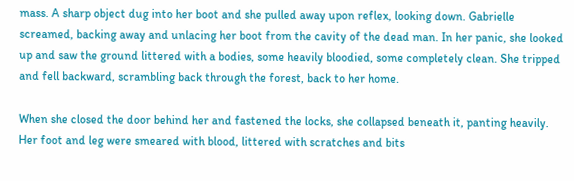mass. A sharp object dug into her boot and she pulled away upon reflex, looking down. Gabrielle screamed, backing away and unlacing her boot from the cavity of the dead man. In her panic, she looked up and saw the ground littered with a bodies, some heavily bloodied, some completely clean. She tripped and fell backward, scrambling back through the forest, back to her home.

When she closed the door behind her and fastened the locks, she collapsed beneath it, panting heavily. Her foot and leg were smeared with blood, littered with scratches and bits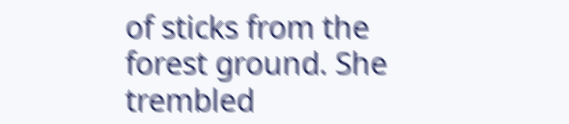of sticks from the forest ground. She trembled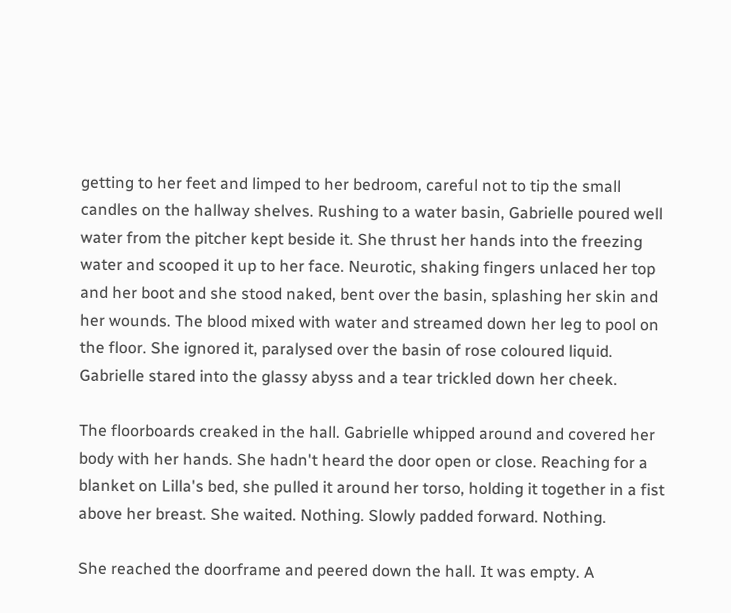getting to her feet and limped to her bedroom, careful not to tip the small candles on the hallway shelves. Rushing to a water basin, Gabrielle poured well water from the pitcher kept beside it. She thrust her hands into the freezing water and scooped it up to her face. Neurotic, shaking fingers unlaced her top and her boot and she stood naked, bent over the basin, splashing her skin and her wounds. The blood mixed with water and streamed down her leg to pool on the floor. She ignored it, paralysed over the basin of rose coloured liquid. Gabrielle stared into the glassy abyss and a tear trickled down her cheek.

The floorboards creaked in the hall. Gabrielle whipped around and covered her body with her hands. She hadn't heard the door open or close. Reaching for a blanket on Lilla's bed, she pulled it around her torso, holding it together in a fist above her breast. She waited. Nothing. Slowly padded forward. Nothing.

She reached the doorframe and peered down the hall. It was empty. A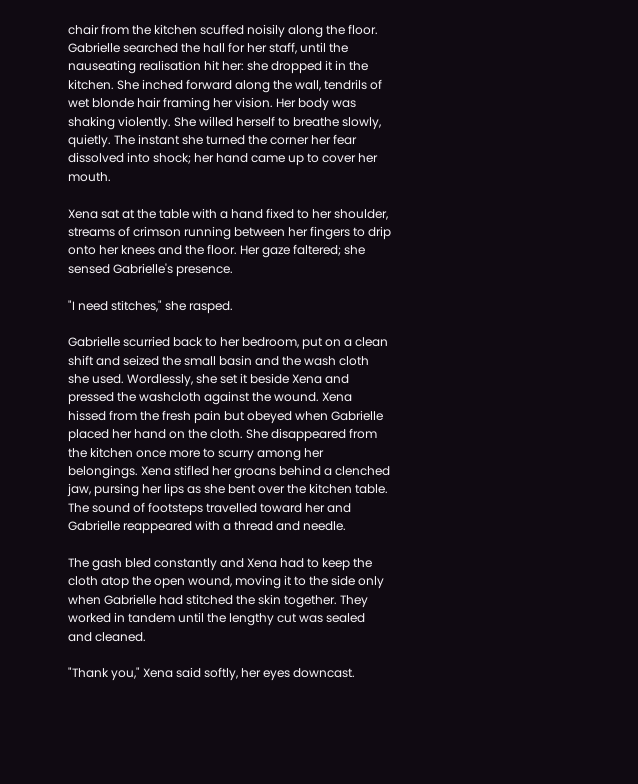chair from the kitchen scuffed noisily along the floor. Gabrielle searched the hall for her staff, until the nauseating realisation hit her: she dropped it in the kitchen. She inched forward along the wall, tendrils of wet blonde hair framing her vision. Her body was shaking violently. She willed herself to breathe slowly, quietly. The instant she turned the corner her fear dissolved into shock; her hand came up to cover her mouth.

Xena sat at the table with a hand fixed to her shoulder, streams of crimson running between her fingers to drip onto her knees and the floor. Her gaze faltered; she sensed Gabrielle's presence.

"I need stitches," she rasped.

Gabrielle scurried back to her bedroom, put on a clean shift and seized the small basin and the wash cloth she used. Wordlessly, she set it beside Xena and pressed the washcloth against the wound. Xena hissed from the fresh pain but obeyed when Gabrielle placed her hand on the cloth. She disappeared from the kitchen once more to scurry among her belongings. Xena stifled her groans behind a clenched jaw, pursing her lips as she bent over the kitchen table. The sound of footsteps travelled toward her and Gabrielle reappeared with a thread and needle.

The gash bled constantly and Xena had to keep the cloth atop the open wound, moving it to the side only when Gabrielle had stitched the skin together. They worked in tandem until the lengthy cut was sealed and cleaned.

"Thank you," Xena said softly, her eyes downcast.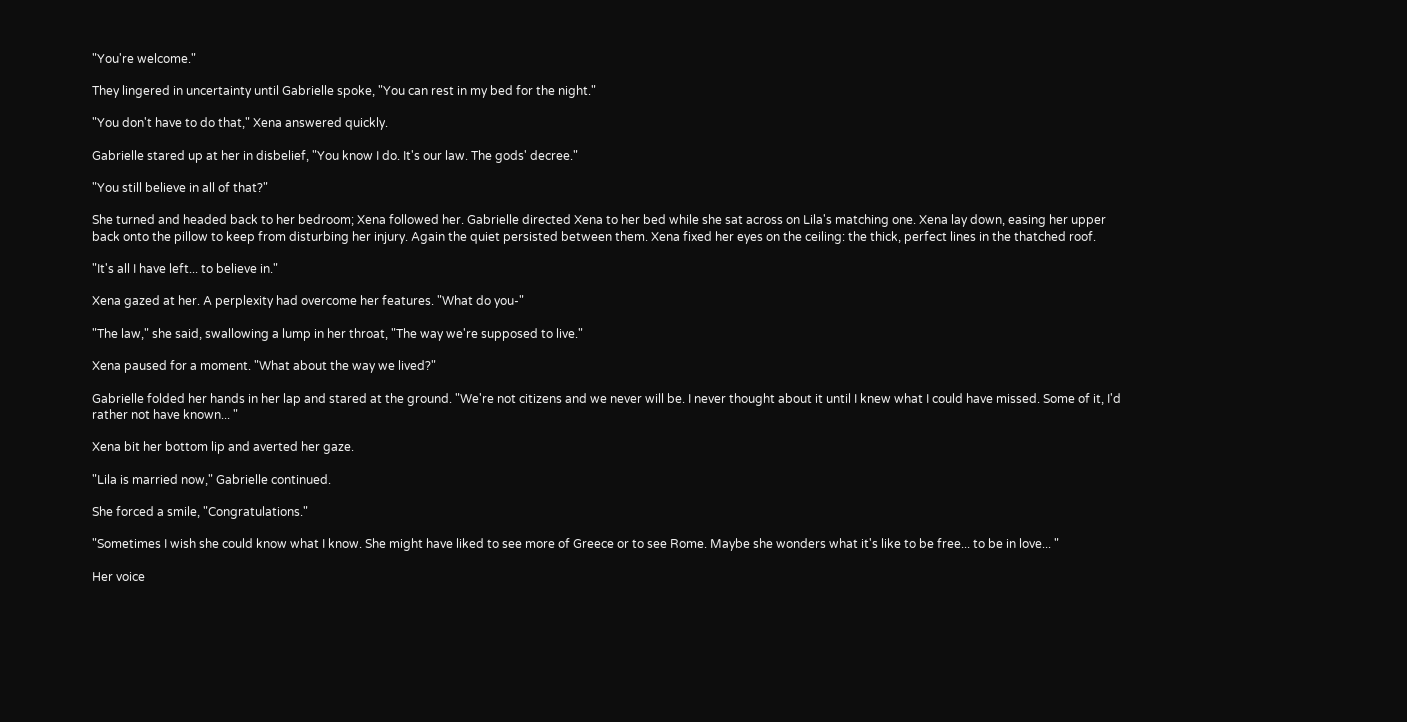"You're welcome."

They lingered in uncertainty until Gabrielle spoke, "You can rest in my bed for the night."

"You don't have to do that," Xena answered quickly.

Gabrielle stared up at her in disbelief, "You know I do. It's our law. The gods' decree."

"You still believe in all of that?"

She turned and headed back to her bedroom; Xena followed her. Gabrielle directed Xena to her bed while she sat across on Lila's matching one. Xena lay down, easing her upper back onto the pillow to keep from disturbing her injury. Again the quiet persisted between them. Xena fixed her eyes on the ceiling: the thick, perfect lines in the thatched roof.

"It's all I have left... to believe in."

Xena gazed at her. A perplexity had overcome her features. "What do you-"

"The law," she said, swallowing a lump in her throat, "The way we're supposed to live."

Xena paused for a moment. "What about the way we lived?"

Gabrielle folded her hands in her lap and stared at the ground. "We're not citizens and we never will be. I never thought about it until I knew what I could have missed. Some of it, I'd rather not have known... "

Xena bit her bottom lip and averted her gaze.

"Lila is married now," Gabrielle continued.

She forced a smile, "Congratulations."

"Sometimes I wish she could know what I know. She might have liked to see more of Greece or to see Rome. Maybe she wonders what it's like to be free... to be in love... "

Her voice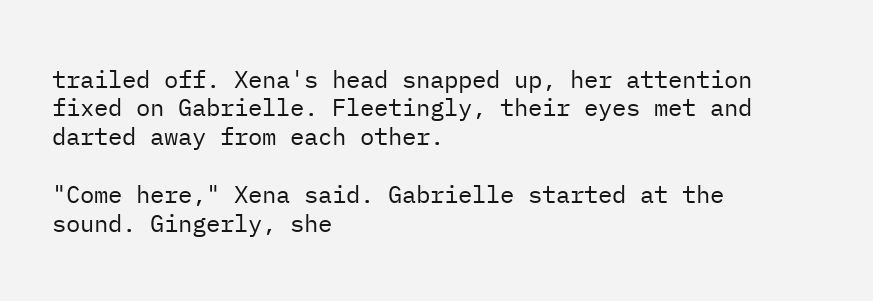trailed off. Xena's head snapped up, her attention fixed on Gabrielle. Fleetingly, their eyes met and darted away from each other.

"Come here," Xena said. Gabrielle started at the sound. Gingerly, she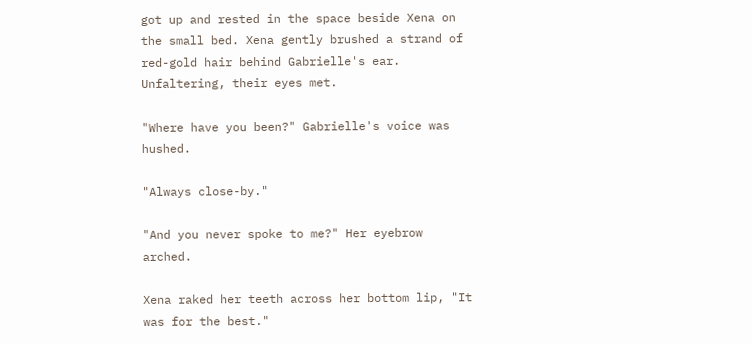got up and rested in the space beside Xena on the small bed. Xena gently brushed a strand of red-gold hair behind Gabrielle's ear. Unfaltering, their eyes met.

"Where have you been?" Gabrielle's voice was hushed.

"Always close-by."

"And you never spoke to me?" Her eyebrow arched.

Xena raked her teeth across her bottom lip, "It was for the best."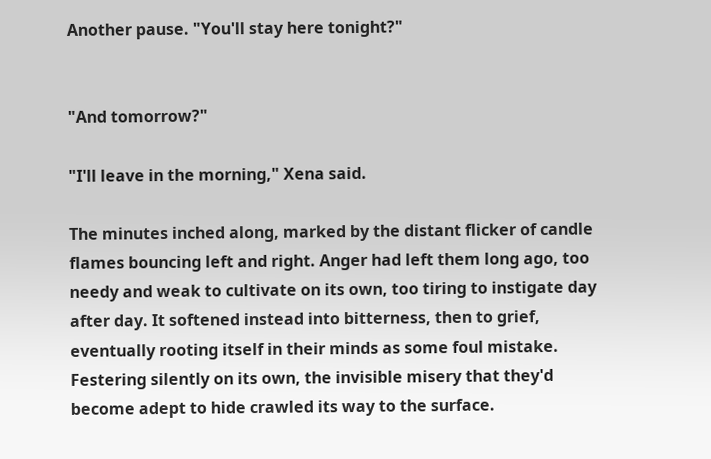Another pause. "You'll stay here tonight?"


"And tomorrow?"

"I'll leave in the morning," Xena said.

The minutes inched along, marked by the distant flicker of candle flames bouncing left and right. Anger had left them long ago, too needy and weak to cultivate on its own, too tiring to instigate day after day. It softened instead into bitterness, then to grief, eventually rooting itself in their minds as some foul mistake. Festering silently on its own, the invisible misery that they'd become adept to hide crawled its way to the surface.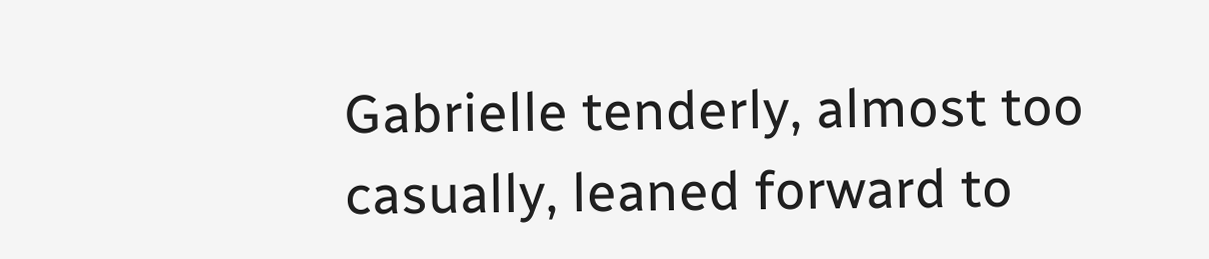Gabrielle tenderly, almost too casually, leaned forward to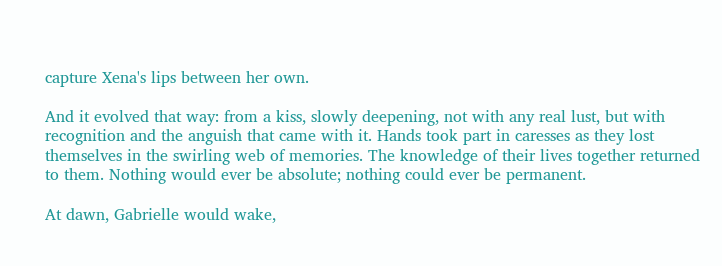capture Xena's lips between her own.

And it evolved that way: from a kiss, slowly deepening, not with any real lust, but with recognition and the anguish that came with it. Hands took part in caresses as they lost themselves in the swirling web of memories. The knowledge of their lives together returned to them. Nothing would ever be absolute; nothing could ever be permanent.

At dawn, Gabrielle would wake,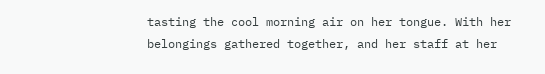tasting the cool morning air on her tongue. With her belongings gathered together, and her staff at her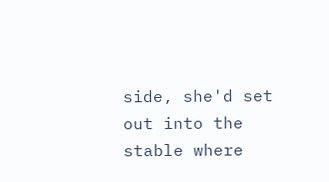side, she'd set out into the stable where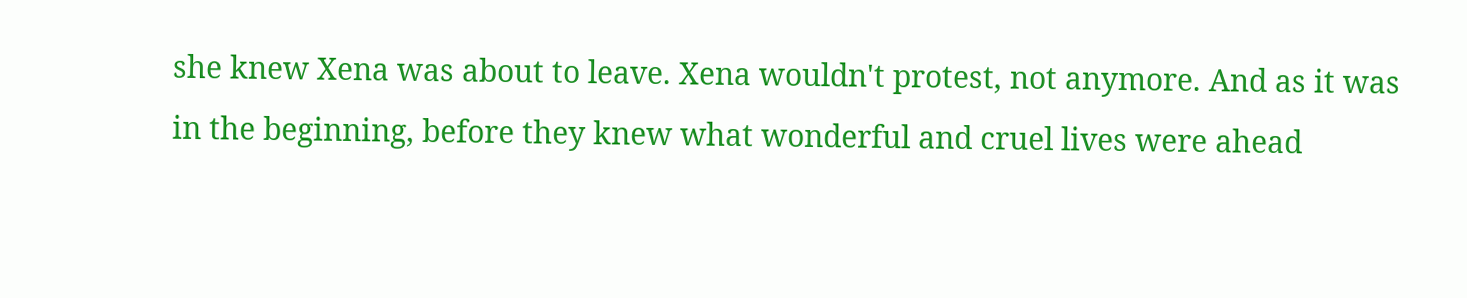she knew Xena was about to leave. Xena wouldn't protest, not anymore. And as it was in the beginning, before they knew what wonderful and cruel lives were ahead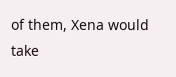of them, Xena would take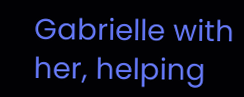Gabrielle with her, helping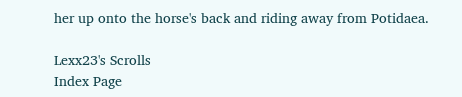her up onto the horse's back and riding away from Potidaea.

Lexx23's Scrolls
Index Page